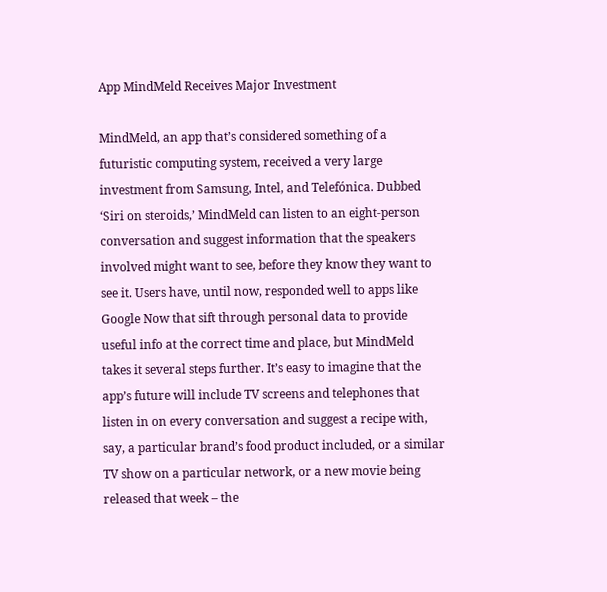App MindMeld Receives Major Investment

MindMeld, an app that’s considered something of a futuristic computing system, received a very large investment from Samsung, Intel, and Telefónica. Dubbed ‘Siri on steroids,’ MindMeld can listen to an eight-person conversation and suggest information that the speakers involved might want to see, before they know they want to see it. Users have, until now, responded well to apps like Google Now that sift through personal data to provide useful info at the correct time and place, but MindMeld takes it several steps further. It’s easy to imagine that the app’s future will include TV screens and telephones that listen in on every conversation and suggest a recipe with, say, a particular brand’s food product included, or a similar TV show on a particular network, or a new movie being released that week – the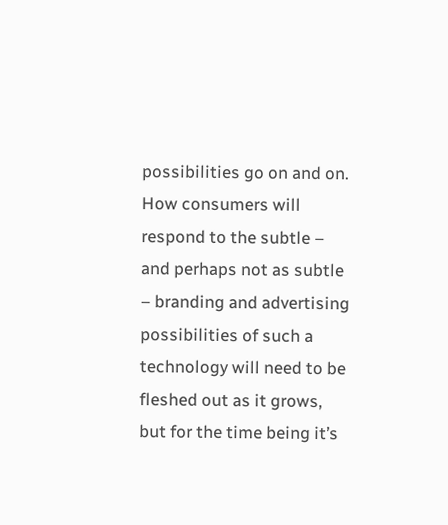possibilities go on and on. How consumers will respond to the subtle – and perhaps not as subtle – branding and advertising possibilities of such a technology will need to be fleshed out as it grows, but for the time being it’s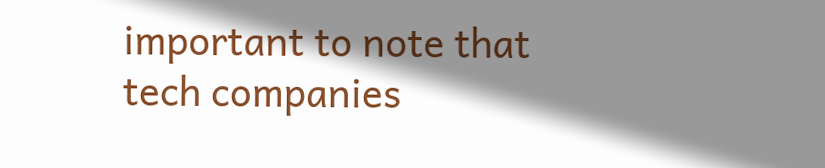important to note that tech companies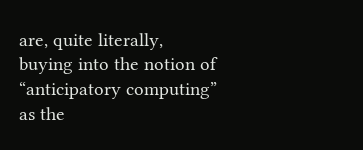are, quite literally, buying into the notion of “anticipatory computing” as the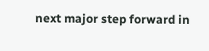next major step forward in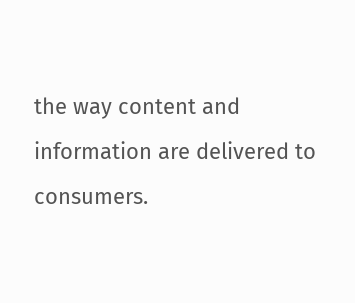the way content and information are delivered to consumers.